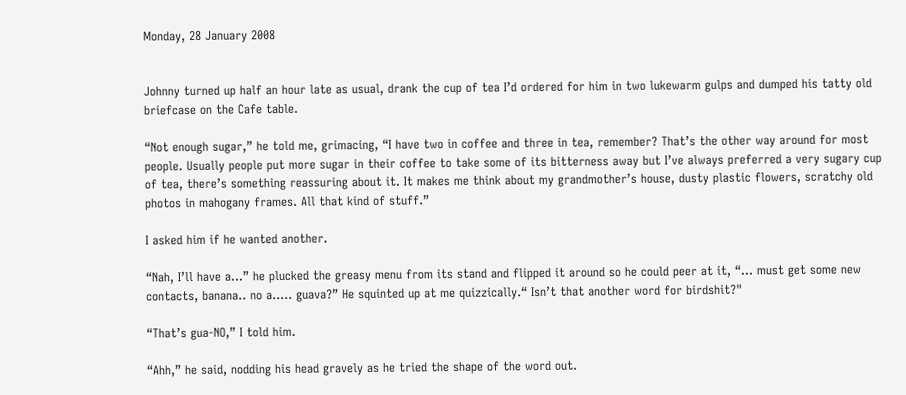Monday, 28 January 2008


Johnny turned up half an hour late as usual, drank the cup of tea I’d ordered for him in two lukewarm gulps and dumped his tatty old briefcase on the Cafe table.

“Not enough sugar,” he told me, grimacing, “I have two in coffee and three in tea, remember? That’s the other way around for most people. Usually people put more sugar in their coffee to take some of its bitterness away but I’ve always preferred a very sugary cup of tea, there’s something reassuring about it. It makes me think about my grandmother’s house, dusty plastic flowers, scratchy old photos in mahogany frames. All that kind of stuff.”

I asked him if he wanted another.

“Nah, I’ll have a...” he plucked the greasy menu from its stand and flipped it around so he could peer at it, “... must get some new contacts, banana.. no a..... guava?” He squinted up at me quizzically.“ Isn’t that another word for birdshit?"

“That’s gua-NO,” I told him.

“Ahh,” he said, nodding his head gravely as he tried the shape of the word out.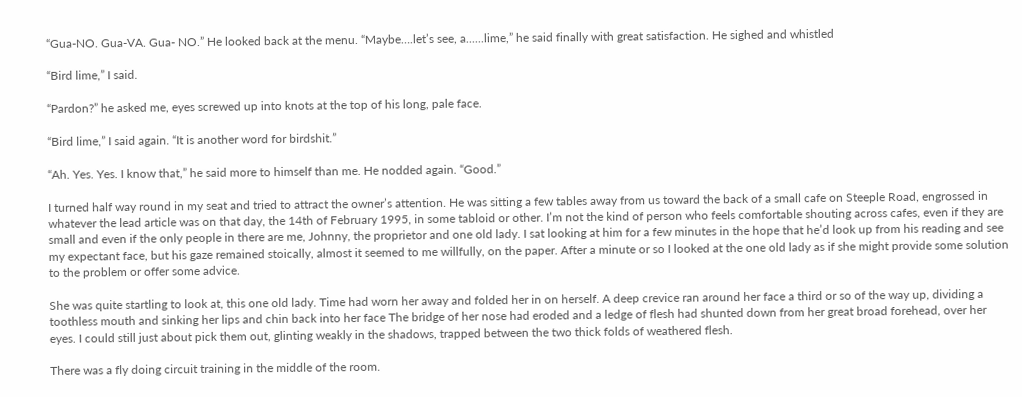“Gua-NO. Gua-VA. Gua- NO.” He looked back at the menu. “Maybe….let’s see, a......lime,” he said finally with great satisfaction. He sighed and whistled

“Bird lime,” I said.

“Pardon?” he asked me, eyes screwed up into knots at the top of his long, pale face.

“Bird lime,” I said again. “It is another word for birdshit.”

“Ah. Yes. Yes. I know that,” he said more to himself than me. He nodded again. “Good.”

I turned half way round in my seat and tried to attract the owner’s attention. He was sitting a few tables away from us toward the back of a small cafe on Steeple Road, engrossed in whatever the lead article was on that day, the 14th of February 1995, in some tabloid or other. I’m not the kind of person who feels comfortable shouting across cafes, even if they are small and even if the only people in there are me, Johnny, the proprietor and one old lady. I sat looking at him for a few minutes in the hope that he’d look up from his reading and see my expectant face, but his gaze remained stoically, almost it seemed to me willfully, on the paper. After a minute or so I looked at the one old lady as if she might provide some solution to the problem or offer some advice.

She was quite startling to look at, this one old lady. Time had worn her away and folded her in on herself. A deep crevice ran around her face a third or so of the way up, dividing a toothless mouth and sinking her lips and chin back into her face The bridge of her nose had eroded and a ledge of flesh had shunted down from her great broad forehead, over her eyes. I could still just about pick them out, glinting weakly in the shadows, trapped between the two thick folds of weathered flesh.

There was a fly doing circuit training in the middle of the room.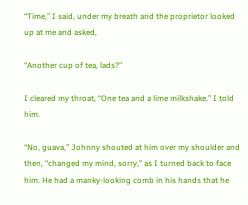“Time,” I said, under my breath and the proprietor looked up at me and asked,

“Another cup of tea, lads?”

I cleared my throat, “One tea and a lime milkshake,” I told him.

“No, guava,” Johnny shouted at him over my shoulder and then, “changed my mind, sorry,” as I turned back to face him. He had a manky-looking comb in his hands that he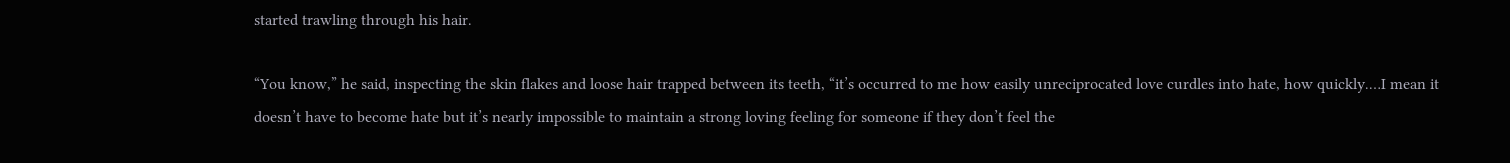started trawling through his hair.

“You know,” he said, inspecting the skin flakes and loose hair trapped between its teeth, “it’s occurred to me how easily unreciprocated love curdles into hate, how quickly.…I mean it doesn’t have to become hate but it’s nearly impossible to maintain a strong loving feeling for someone if they don’t feel the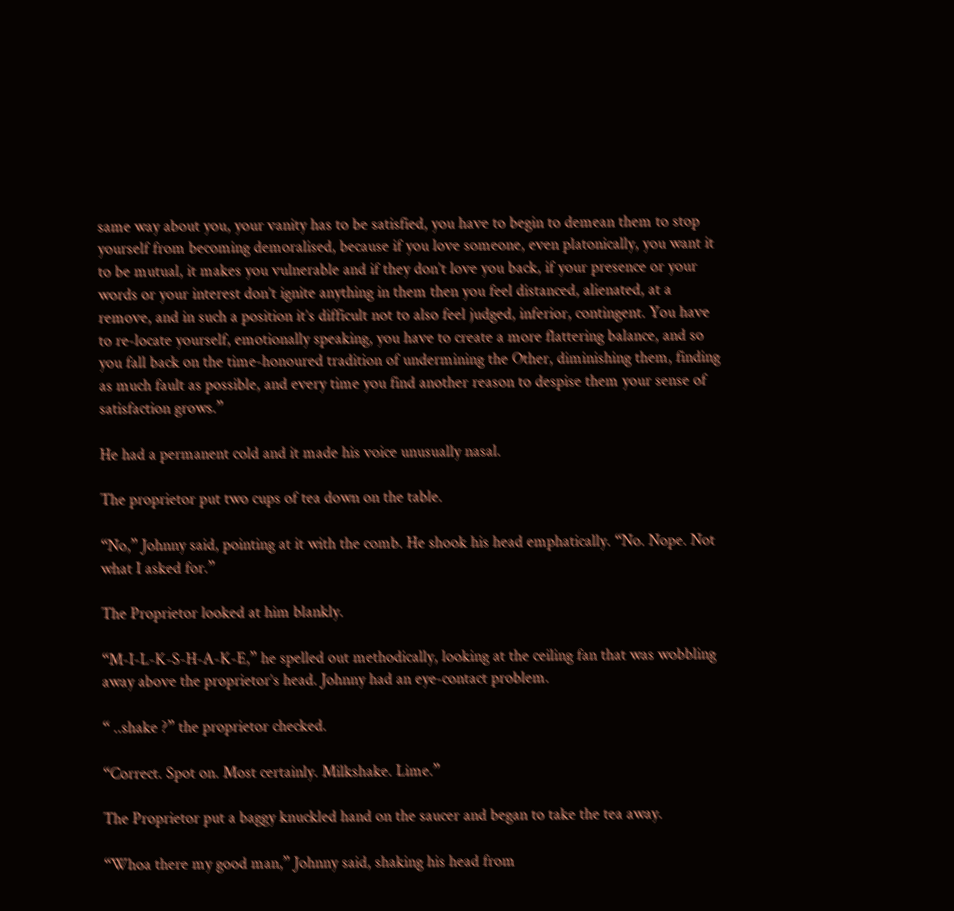same way about you, your vanity has to be satisfied, you have to begin to demean them to stop yourself from becoming demoralised, because if you love someone, even platonically, you want it to be mutual, it makes you vulnerable and if they don’t love you back, if your presence or your words or your interest don’t ignite anything in them then you feel distanced, alienated, at a remove, and in such a position it’s difficult not to also feel judged, inferior, contingent. You have to re-locate yourself, emotionally speaking, you have to create a more flattering balance, and so you fall back on the time-honoured tradition of undermining the Other, diminishing them, finding as much fault as possible, and every time you find another reason to despise them your sense of satisfaction grows.”

He had a permanent cold and it made his voice unusually nasal.

The proprietor put two cups of tea down on the table.

“No,” Johnny said, pointing at it with the comb. He shook his head emphatically. “No. Nope. Not what I asked for.”

The Proprietor looked at him blankly.

“M-I-L-K-S-H-A-K-E,” he spelled out methodically, looking at the ceiling fan that was wobbling away above the proprietor’s head. Johnny had an eye-contact problem.

“ ..shake ?” the proprietor checked.

“Correct. Spot on. Most certainly. Milkshake. Lime.”

The Proprietor put a baggy knuckled hand on the saucer and began to take the tea away.

“Whoa there my good man,” Johnny said, shaking his head from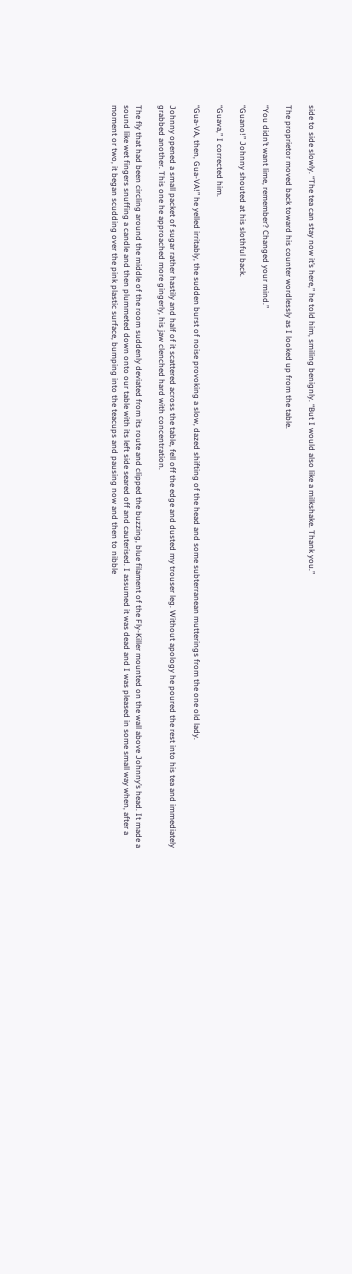side to side slowly. “The tea can stay now it’s here,” he told him, smiling benignly. “But I would also like a milkshake. Thank you.”

The proprietor moved back toward his counter wordlessly as I looked up from the table.

“You didn’t want lime, remember? Changed your mind.”

“Guano!” Johnny shouted at his slothful back.

“Guava,” I corrected him.

“Gua-VA, then, Gua-VA!” he yelled irritably, the sudden burst of noise provoking a slow, dazed shifting of the head and some subterranean mutterings from the one old lady.

Johnny opened a small packet of sugar rather hastily and half of it scattered across the table, fell off the edge and dusted my trouser leg. Without apology he poured the rest into his tea and immediately grabbed another. This one he approached more gingerly, his jaw clenched hard with concentration.

The fly that had been circling around the middle of the room suddenly deviated from its route and clipped the buzzing, blue filament of the Fly-Killer mounted on the wall above Johnny’s head. It made a sound like wet fingers snuffing a candle and then plummeted down onto our table with its left side seared off and cauterised. I assumed it was dead and I was pleased in some small way when, after a moment or two, it began scudding over the pink plastic surface, bumping into the teacups and pausing now and then to nibble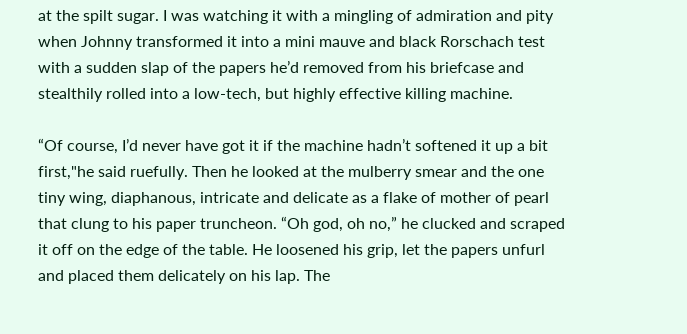at the spilt sugar. I was watching it with a mingling of admiration and pity when Johnny transformed it into a mini mauve and black Rorschach test with a sudden slap of the papers he’d removed from his briefcase and stealthily rolled into a low-tech, but highly effective killing machine.

“Of course, I’d never have got it if the machine hadn’t softened it up a bit first,"he said ruefully. Then he looked at the mulberry smear and the one tiny wing, diaphanous, intricate and delicate as a flake of mother of pearl that clung to his paper truncheon. “Oh god, oh no,” he clucked and scraped it off on the edge of the table. He loosened his grip, let the papers unfurl and placed them delicately on his lap. The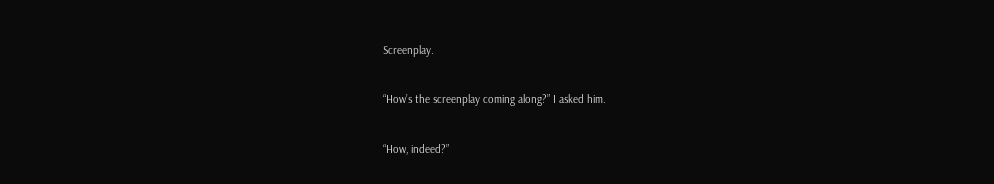Screenplay.

“How’s the screenplay coming along?” I asked him.

“How, indeed?”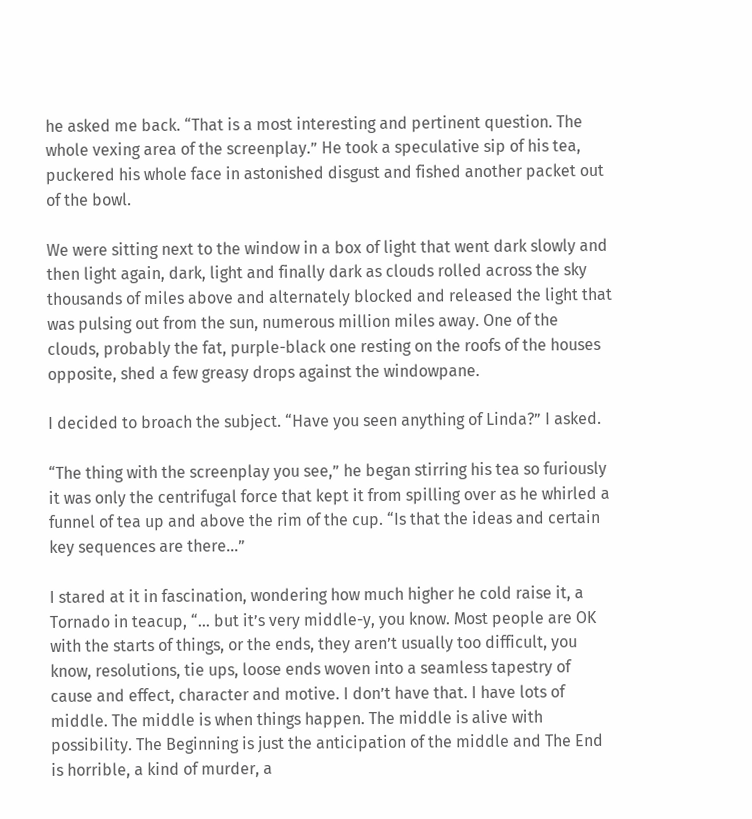he asked me back. “That is a most interesting and pertinent question. The whole vexing area of the screenplay.” He took a speculative sip of his tea, puckered his whole face in astonished disgust and fished another packet out of the bowl.

We were sitting next to the window in a box of light that went dark slowly and then light again, dark, light and finally dark as clouds rolled across the sky thousands of miles above and alternately blocked and released the light that was pulsing out from the sun, numerous million miles away. One of the clouds, probably the fat, purple-black one resting on the roofs of the houses opposite, shed a few greasy drops against the windowpane.

I decided to broach the subject. “Have you seen anything of Linda?” I asked.

“The thing with the screenplay you see,” he began stirring his tea so furiously it was only the centrifugal force that kept it from spilling over as he whirled a funnel of tea up and above the rim of the cup. “Is that the ideas and certain key sequences are there...”

I stared at it in fascination, wondering how much higher he cold raise it, a Tornado in teacup, “… but it’s very middle-y, you know. Most people are OK with the starts of things, or the ends, they aren’t usually too difficult, you know, resolutions, tie ups, loose ends woven into a seamless tapestry of cause and effect, character and motive. I don’t have that. I have lots of middle. The middle is when things happen. The middle is alive with possibility. The Beginning is just the anticipation of the middle and The End is horrible, a kind of murder, a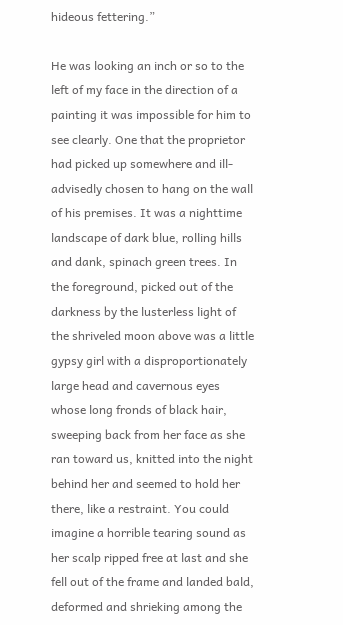hideous fettering.”

He was looking an inch or so to the left of my face in the direction of a painting it was impossible for him to see clearly. One that the proprietor had picked up somewhere and ill-advisedly chosen to hang on the wall of his premises. It was a nighttime landscape of dark blue, rolling hills and dank, spinach green trees. In the foreground, picked out of the darkness by the lusterless light of the shriveled moon above was a little gypsy girl with a disproportionately large head and cavernous eyes whose long fronds of black hair, sweeping back from her face as she ran toward us, knitted into the night behind her and seemed to hold her there, like a restraint. You could imagine a horrible tearing sound as her scalp ripped free at last and she fell out of the frame and landed bald, deformed and shrieking among the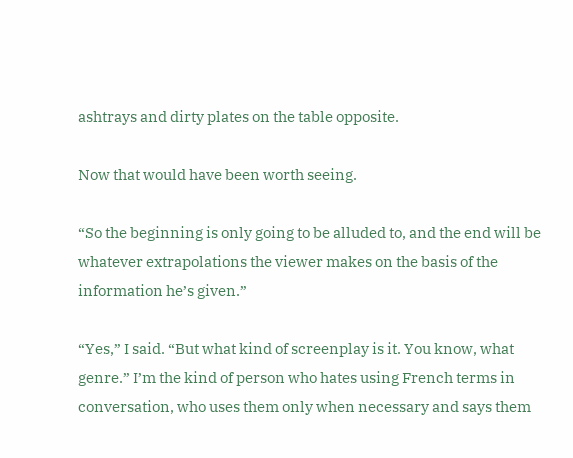ashtrays and dirty plates on the table opposite.

Now that would have been worth seeing.

“So the beginning is only going to be alluded to, and the end will be whatever extrapolations the viewer makes on the basis of the information he’s given.”

“Yes,” I said. “But what kind of screenplay is it. You know, what genre.” I’m the kind of person who hates using French terms in conversation, who uses them only when necessary and says them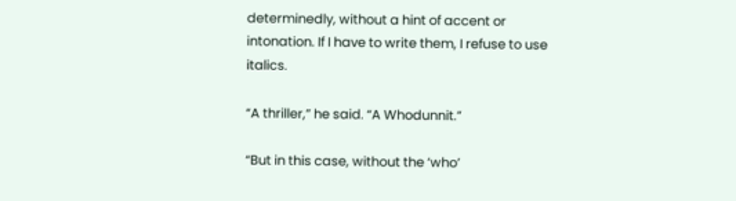determinedly, without a hint of accent or intonation. If I have to write them, I refuse to use italics.

“A thriller,” he said. “A Whodunnit.”

“But in this case, without the ‘who’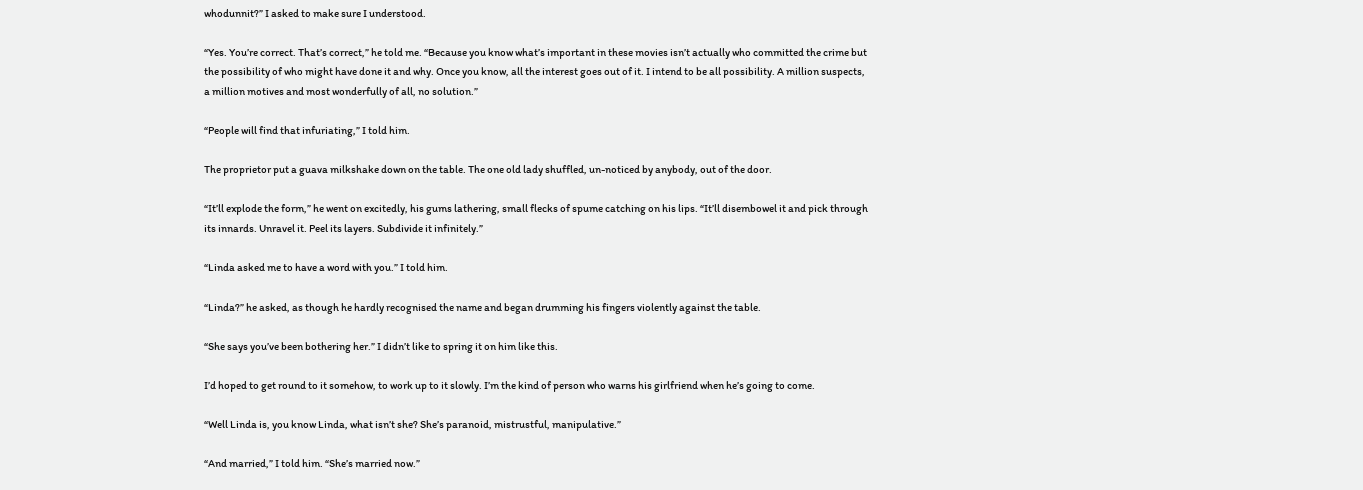whodunnit?” I asked to make sure I understood.

“Yes. You’re correct. That’s correct,” he told me. “Because you know what’s important in these movies isn’t actually who committed the crime but the possibility of who might have done it and why. Once you know, all the interest goes out of it. I intend to be all possibility. A million suspects, a million motives and most wonderfully of all, no solution.”

“People will find that infuriating,” I told him.

The proprietor put a guava milkshake down on the table. The one old lady shuffled, un-noticed by anybody, out of the door.

“It’ll explode the form,” he went on excitedly, his gums lathering, small flecks of spume catching on his lips. “It’ll disembowel it and pick through its innards. Unravel it. Peel its layers. Subdivide it infinitely.”

“Linda asked me to have a word with you.” I told him.

“Linda?” he asked, as though he hardly recognised the name and began drumming his fingers violently against the table.

“She says you’ve been bothering her.” I didn’t like to spring it on him like this.

I’d hoped to get round to it somehow, to work up to it slowly. I’m the kind of person who warns his girlfriend when he’s going to come.

“Well Linda is, you know Linda, what isn’t she? She’s paranoid, mistrustful, manipulative.”

“And married,” I told him. “She’s married now.”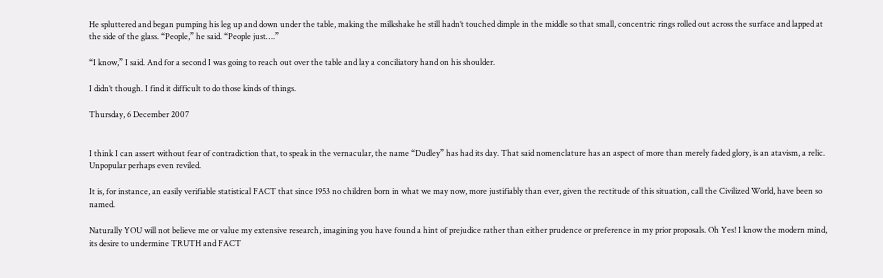He spluttered and began pumping his leg up and down under the table, making the milkshake he still hadn’t touched dimple in the middle so that small, concentric rings rolled out across the surface and lapped at the side of the glass. “People,” he said. “People just….”

“I know,” I said. And for a second I was going to reach out over the table and lay a conciliatory hand on his shoulder.

I didn’t though. I find it difficult to do those kinds of things.

Thursday, 6 December 2007


I think I can assert without fear of contradiction that, to speak in the vernacular, the name “Dudley” has had its day. That said nomenclature has an aspect of more than merely faded glory, is an atavism, a relic. Unpopular perhaps even reviled.

It is, for instance, an easily verifiable statistical FACT that since 1953 no children born in what we may now, more justifiably than ever, given the rectitude of this situation, call the Civilized World, have been so named.

Naturally YOU will not believe me or value my extensive research, imagining you have found a hint of prejudice rather than either prudence or preference in my prior proposals. Oh Yes! I know the modern mind, its desire to undermine TRUTH and FACT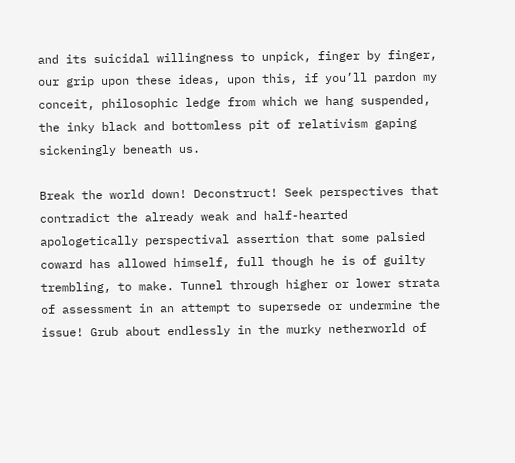and its suicidal willingness to unpick, finger by finger, our grip upon these ideas, upon this, if you’ll pardon my conceit, philosophic ledge from which we hang suspended, the inky black and bottomless pit of relativism gaping sickeningly beneath us.

Break the world down! Deconstruct! Seek perspectives that contradict the already weak and half-hearted apologetically perspectival assertion that some palsied coward has allowed himself, full though he is of guilty trembling, to make. Tunnel through higher or lower strata of assessment in an attempt to supersede or undermine the issue! Grub about endlessly in the murky netherworld of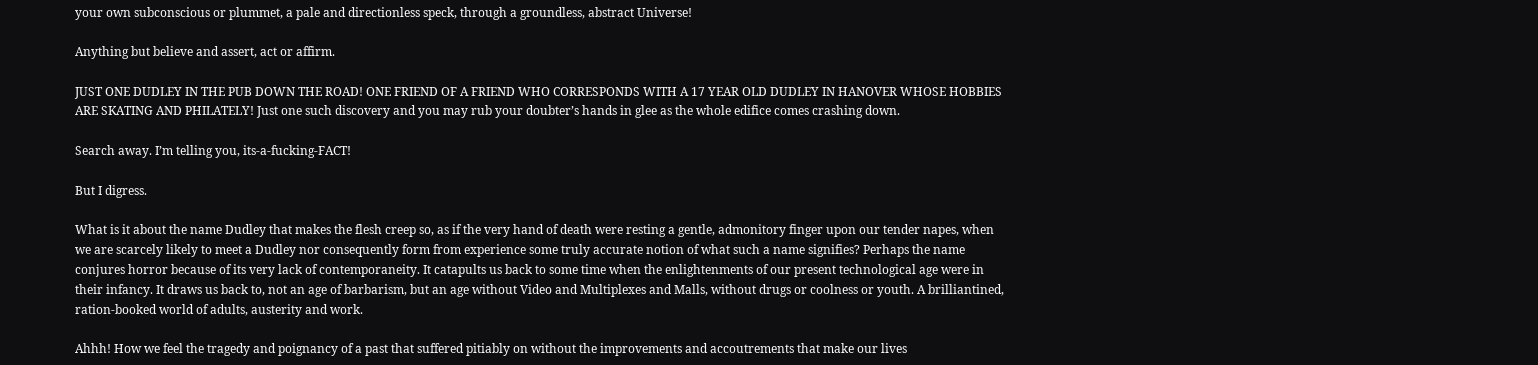your own subconscious or plummet, a pale and directionless speck, through a groundless, abstract Universe!

Anything but believe and assert, act or affirm.

JUST ONE DUDLEY IN THE PUB DOWN THE ROAD! ONE FRIEND OF A FRIEND WHO CORRESPONDS WITH A 17 YEAR OLD DUDLEY IN HANOVER WHOSE HOBBIES ARE SKATING AND PHILATELY! Just one such discovery and you may rub your doubter’s hands in glee as the whole edifice comes crashing down.

Search away. I’m telling you, its-a-fucking-FACT!

But I digress.

What is it about the name Dudley that makes the flesh creep so, as if the very hand of death were resting a gentle, admonitory finger upon our tender napes, when we are scarcely likely to meet a Dudley nor consequently form from experience some truly accurate notion of what such a name signifies? Perhaps the name conjures horror because of its very lack of contemporaneity. It catapults us back to some time when the enlightenments of our present technological age were in their infancy. It draws us back to, not an age of barbarism, but an age without Video and Multiplexes and Malls, without drugs or coolness or youth. A brilliantined, ration-booked world of adults, austerity and work.

Ahhh! How we feel the tragedy and poignancy of a past that suffered pitiably on without the improvements and accoutrements that make our lives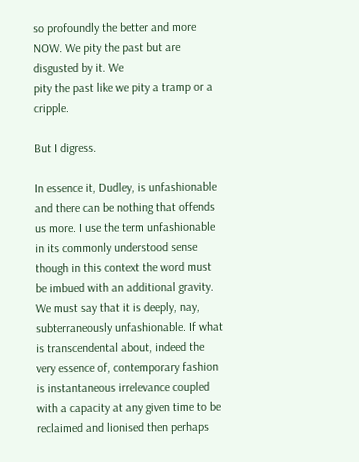so profoundly the better and more NOW. We pity the past but are disgusted by it. We
pity the past like we pity a tramp or a cripple.

But I digress.

In essence it, Dudley, is unfashionable and there can be nothing that offends us more. I use the term unfashionable in its commonly understood sense though in this context the word must be imbued with an additional gravity. We must say that it is deeply, nay, subterraneously unfashionable. If what is transcendental about, indeed the very essence of, contemporary fashion is instantaneous irrelevance coupled with a capacity at any given time to be reclaimed and lionised then perhaps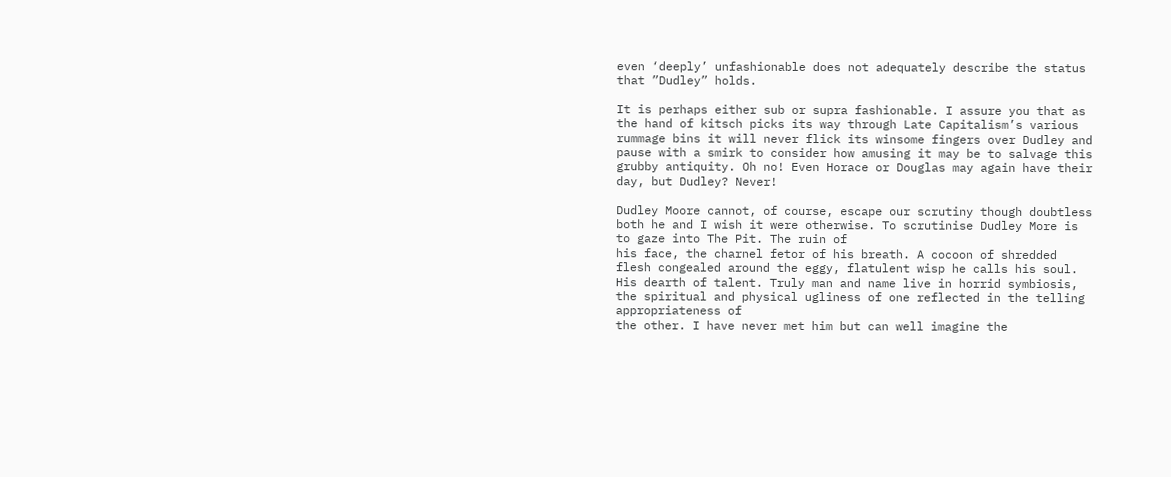even ‘deeply’ unfashionable does not adequately describe the status that ”Dudley” holds.

It is perhaps either sub or supra fashionable. I assure you that as the hand of kitsch picks its way through Late Capitalism’s various rummage bins it will never flick its winsome fingers over Dudley and pause with a smirk to consider how amusing it may be to salvage this grubby antiquity. Oh no! Even Horace or Douglas may again have their day, but Dudley? Never!

Dudley Moore cannot, of course, escape our scrutiny though doubtless both he and I wish it were otherwise. To scrutinise Dudley More is to gaze into The Pit. The ruin of
his face, the charnel fetor of his breath. A cocoon of shredded flesh congealed around the eggy, flatulent wisp he calls his soul. His dearth of talent. Truly man and name live in horrid symbiosis, the spiritual and physical ugliness of one reflected in the telling appropriateness of
the other. I have never met him but can well imagine the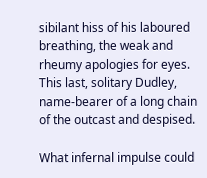sibilant hiss of his laboured breathing, the weak and rheumy apologies for eyes. This last, solitary Dudley, name-bearer of a long chain of the outcast and despised.

What infernal impulse could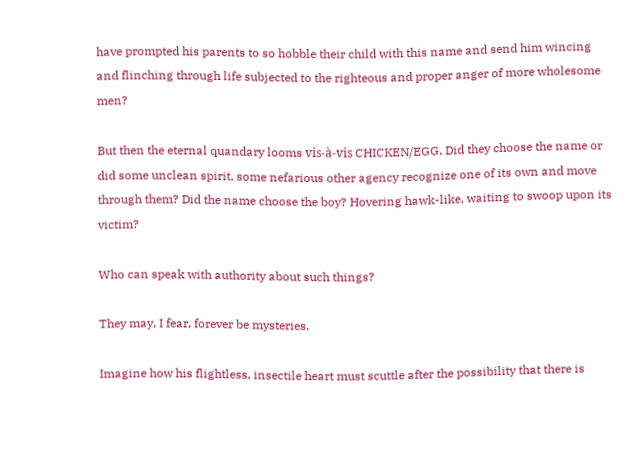have prompted his parents to so hobble their child with this name and send him wincing and flinching through life subjected to the righteous and proper anger of more wholesome men?

But then the eternal quandary looms vis-à-vis CHICKEN/EGG. Did they choose the name or did some unclean spirit, some nefarious other agency recognize one of its own and move through them? Did the name choose the boy? Hovering hawk-like, waiting to swoop upon its victim?

Who can speak with authority about such things?

They may, I fear, forever be mysteries.

Imagine how his flightless, insectile heart must scuttle after the possibility that there is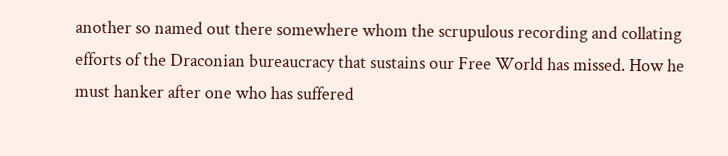another so named out there somewhere whom the scrupulous recording and collating efforts of the Draconian bureaucracy that sustains our Free World has missed. How he must hanker after one who has suffered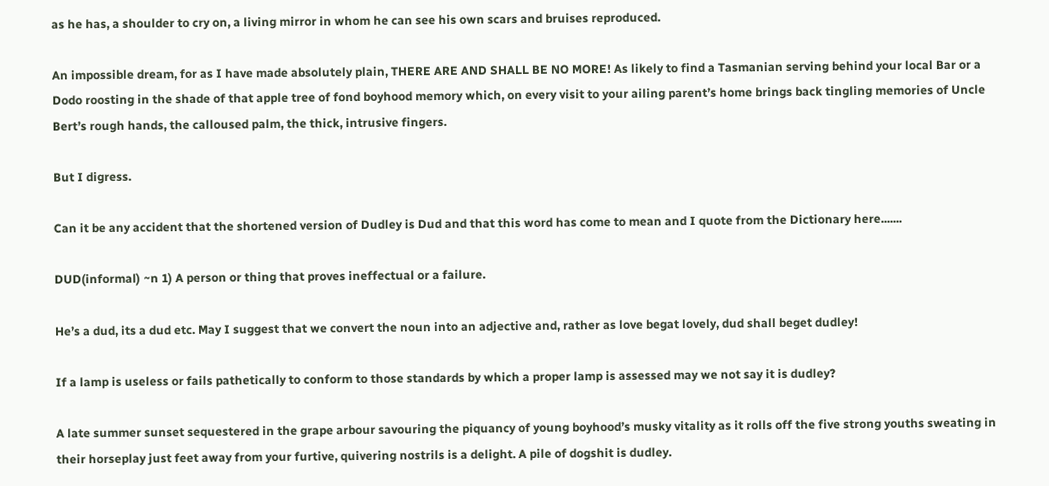as he has, a shoulder to cry on, a living mirror in whom he can see his own scars and bruises reproduced.

An impossible dream, for as I have made absolutely plain, THERE ARE AND SHALL BE NO MORE! As likely to find a Tasmanian serving behind your local Bar or a Dodo roosting in the shade of that apple tree of fond boyhood memory which, on every visit to your ailing parent’s home brings back tingling memories of Uncle Bert’s rough hands, the calloused palm, the thick, intrusive fingers.

But I digress.

Can it be any accident that the shortened version of Dudley is Dud and that this word has come to mean and I quote from the Dictionary here.......

DUD(informal) ~n 1) A person or thing that proves ineffectual or a failure.

He’s a dud, its a dud etc. May I suggest that we convert the noun into an adjective and, rather as love begat lovely, dud shall beget dudley!

If a lamp is useless or fails pathetically to conform to those standards by which a proper lamp is assessed may we not say it is dudley?

A late summer sunset sequestered in the grape arbour savouring the piquancy of young boyhood’s musky vitality as it rolls off the five strong youths sweating in their horseplay just feet away from your furtive, quivering nostrils is a delight. A pile of dogshit is dudley.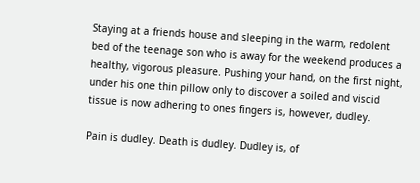Staying at a friends house and sleeping in the warm, redolent bed of the teenage son who is away for the weekend produces a healthy, vigorous pleasure. Pushing your hand, on the first night, under his one thin pillow only to discover a soiled and viscid tissue is now adhering to ones fingers is, however, dudley.

Pain is dudley. Death is dudley. Dudley is, of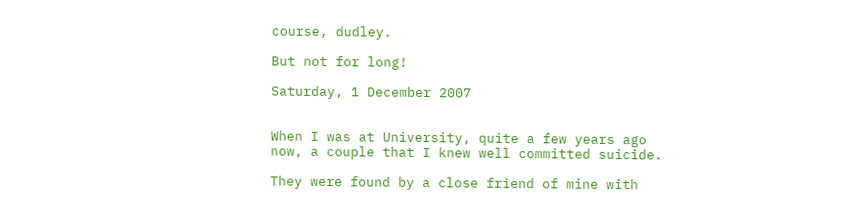course, dudley.

But not for long!

Saturday, 1 December 2007


When I was at University, quite a few years ago now, a couple that I knew well committed suicide.

They were found by a close friend of mine with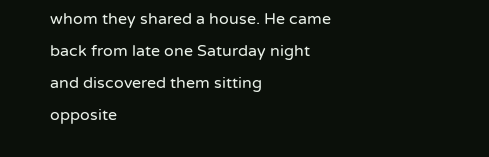whom they shared a house. He came back from late one Saturday night and discovered them sitting opposite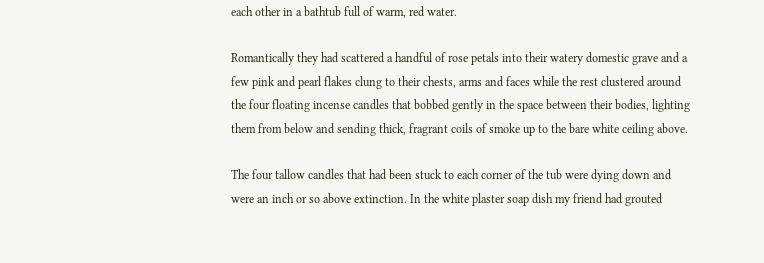each other in a bathtub full of warm, red water.

Romantically they had scattered a handful of rose petals into their watery domestic grave and a few pink and pearl flakes clung to their chests, arms and faces while the rest clustered around the four floating incense candles that bobbed gently in the space between their bodies, lighting them from below and sending thick, fragrant coils of smoke up to the bare white ceiling above.

The four tallow candles that had been stuck to each corner of the tub were dying down and were an inch or so above extinction. In the white plaster soap dish my friend had grouted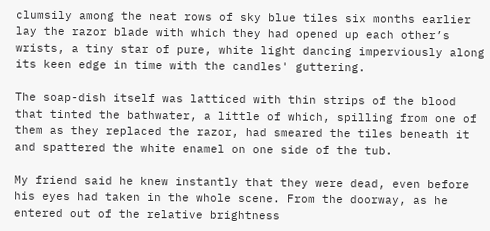clumsily among the neat rows of sky blue tiles six months earlier lay the razor blade with which they had opened up each other’s wrists, a tiny star of pure, white light dancing imperviously along its keen edge in time with the candles' guttering.

The soap-dish itself was latticed with thin strips of the blood that tinted the bathwater, a little of which, spilling from one of them as they replaced the razor, had smeared the tiles beneath it and spattered the white enamel on one side of the tub.

My friend said he knew instantly that they were dead, even before his eyes had taken in the whole scene. From the doorway, as he entered out of the relative brightness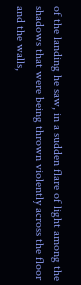of the landing he saw, in a sudden flare of light among the shadows that were being thrown violently across the floor and the walls,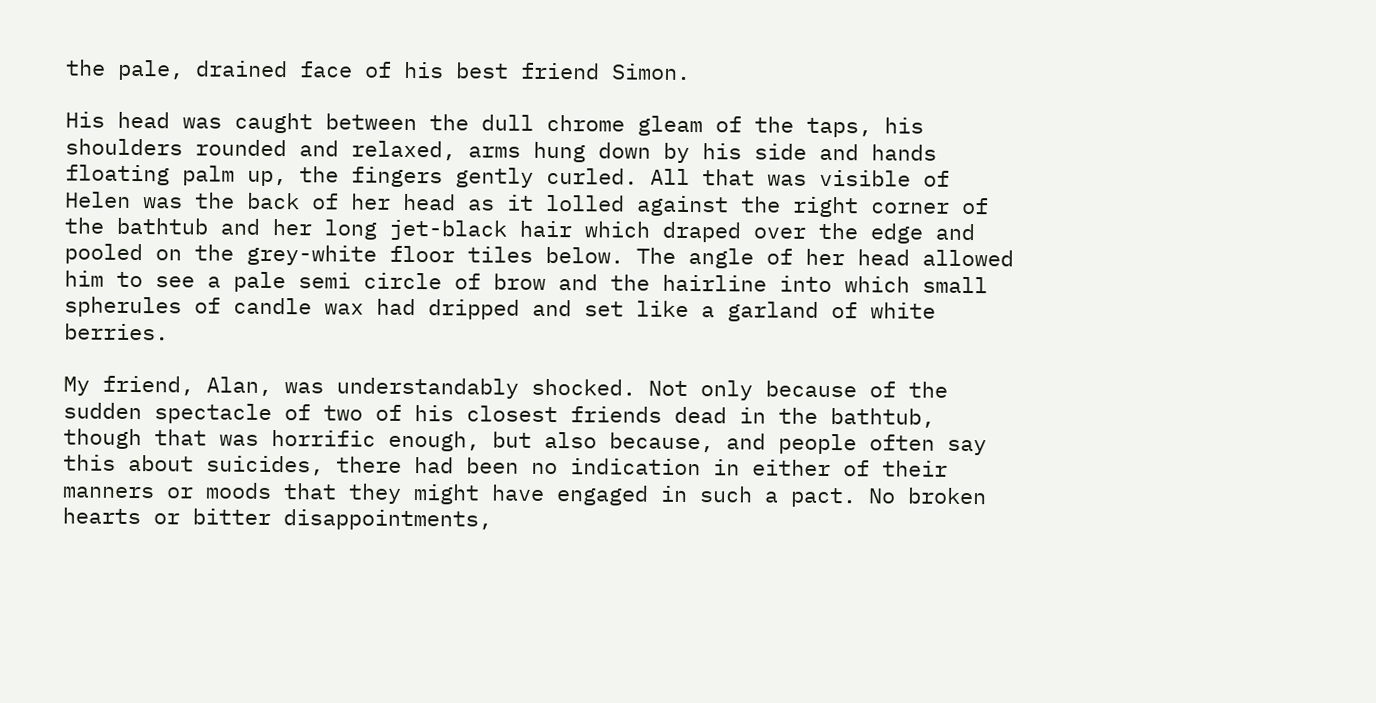the pale, drained face of his best friend Simon.

His head was caught between the dull chrome gleam of the taps, his shoulders rounded and relaxed, arms hung down by his side and hands floating palm up, the fingers gently curled. All that was visible of Helen was the back of her head as it lolled against the right corner of the bathtub and her long jet-black hair which draped over the edge and pooled on the grey-white floor tiles below. The angle of her head allowed him to see a pale semi circle of brow and the hairline into which small spherules of candle wax had dripped and set like a garland of white berries.

My friend, Alan, was understandably shocked. Not only because of the sudden spectacle of two of his closest friends dead in the bathtub, though that was horrific enough, but also because, and people often say this about suicides, there had been no indication in either of their manners or moods that they might have engaged in such a pact. No broken hearts or bitter disappointments,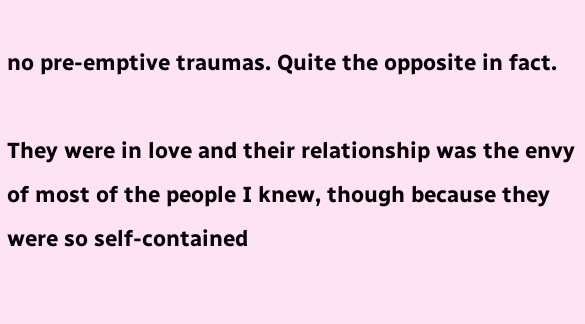no pre-emptive traumas. Quite the opposite in fact.

They were in love and their relationship was the envy of most of the people I knew, though because they were so self-contained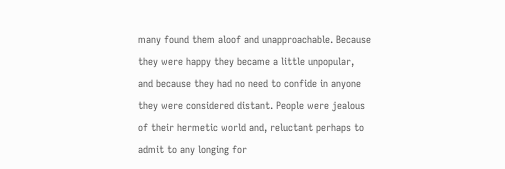many found them aloof and unapproachable. Because they were happy they became a little unpopular, and because they had no need to confide in anyone they were considered distant. People were jealous of their hermetic world and, reluctant perhaps to admit to any longing for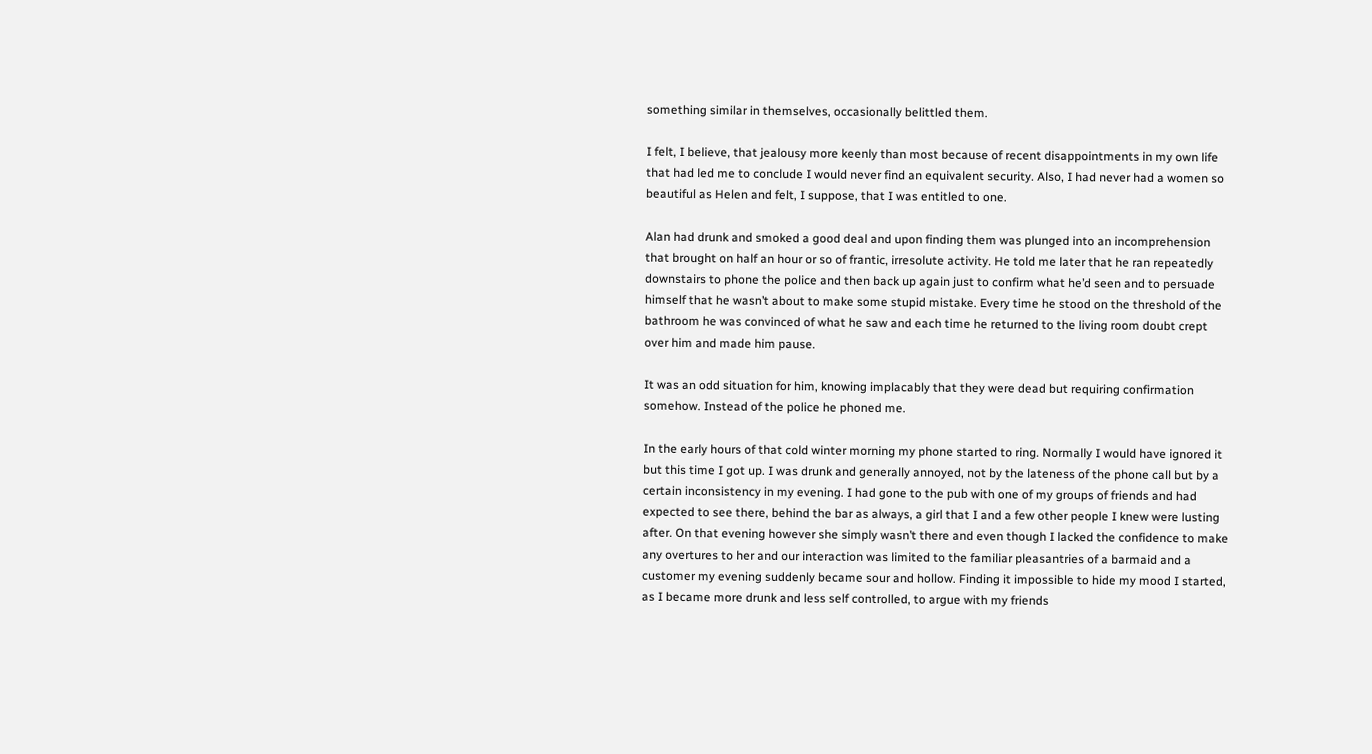something similar in themselves, occasionally belittled them.

I felt, I believe, that jealousy more keenly than most because of recent disappointments in my own life that had led me to conclude I would never find an equivalent security. Also, I had never had a women so beautiful as Helen and felt, I suppose, that I was entitled to one.

Alan had drunk and smoked a good deal and upon finding them was plunged into an incomprehension that brought on half an hour or so of frantic, irresolute activity. He told me later that he ran repeatedly downstairs to phone the police and then back up again just to confirm what he’d seen and to persuade himself that he wasn’t about to make some stupid mistake. Every time he stood on the threshold of the bathroom he was convinced of what he saw and each time he returned to the living room doubt crept over him and made him pause.

It was an odd situation for him, knowing implacably that they were dead but requiring confirmation somehow. Instead of the police he phoned me.

In the early hours of that cold winter morning my phone started to ring. Normally I would have ignored it but this time I got up. I was drunk and generally annoyed, not by the lateness of the phone call but by a certain inconsistency in my evening. I had gone to the pub with one of my groups of friends and had expected to see there, behind the bar as always, a girl that I and a few other people I knew were lusting after. On that evening however she simply wasn’t there and even though I lacked the confidence to make any overtures to her and our interaction was limited to the familiar pleasantries of a barmaid and a customer my evening suddenly became sour and hollow. Finding it impossible to hide my mood I started, as I became more drunk and less self controlled, to argue with my friends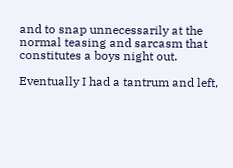and to snap unnecessarily at the normal teasing and sarcasm that constitutes a boys night out.

Eventually I had a tantrum and left,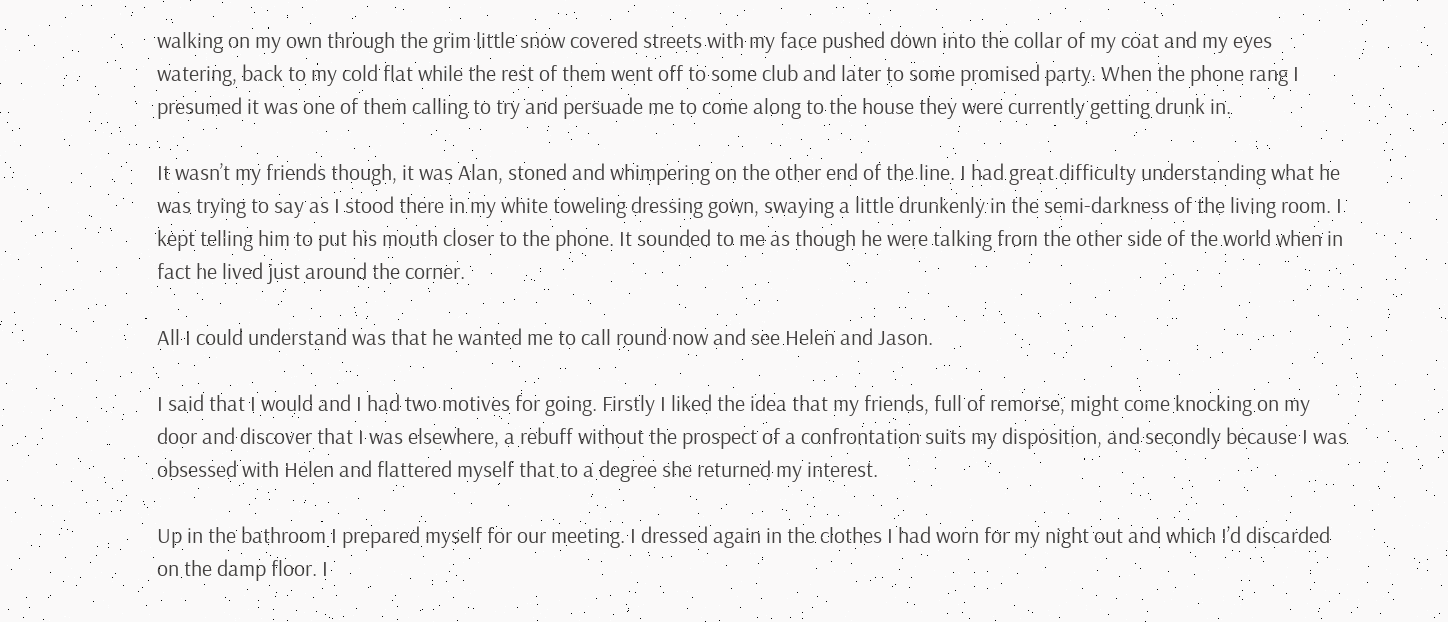walking on my own through the grim little snow covered streets with my face pushed down into the collar of my coat and my eyes watering, back to my cold flat while the rest of them went off to some club and later to some promised party. When the phone rang I presumed it was one of them calling to try and persuade me to come along to the house they were currently getting drunk in.

It wasn’t my friends though, it was Alan, stoned and whimpering on the other end of the line. I had great difficulty understanding what he was trying to say as I stood there in my white toweling dressing gown, swaying a little drunkenly in the semi-darkness of the living room. I kept telling him to put his mouth closer to the phone. It sounded to me as though he were talking from the other side of the world when in fact he lived just around the corner.

All I could understand was that he wanted me to call round now and see Helen and Jason.

I said that I would and I had two motives for going. Firstly I liked the idea that my friends, full of remorse, might come knocking on my door and discover that I was elsewhere, a rebuff without the prospect of a confrontation suits my disposition, and secondly because I was obsessed with Helen and flattered myself that to a degree she returned my interest.

Up in the bathroom I prepared myself for our meeting. I dressed again in the clothes I had worn for my night out and which I’d discarded on the damp floor. I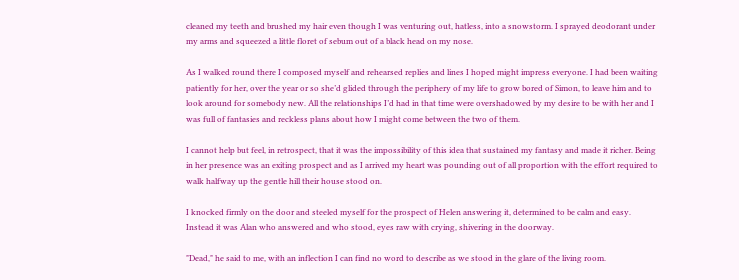cleaned my teeth and brushed my hair even though I was venturing out, hatless, into a snowstorm. I sprayed deodorant under my arms and squeezed a little floret of sebum out of a black head on my nose.

As I walked round there I composed myself and rehearsed replies and lines I hoped might impress everyone. I had been waiting patiently for her, over the year or so she’d glided through the periphery of my life to grow bored of Simon, to leave him and to look around for somebody new. All the relationships I’d had in that time were overshadowed by my desire to be with her and I was full of fantasies and reckless plans about how I might come between the two of them.

I cannot help but feel, in retrospect, that it was the impossibility of this idea that sustained my fantasy and made it richer. Being in her presence was an exiting prospect and as I arrived my heart was pounding out of all proportion with the effort required to walk halfway up the gentle hill their house stood on.

I knocked firmly on the door and steeled myself for the prospect of Helen answering it, determined to be calm and easy. Instead it was Alan who answered and who stood, eyes raw with crying, shivering in the doorway.

"Dead," he said to me, with an inflection I can find no word to describe as we stood in the glare of the living room.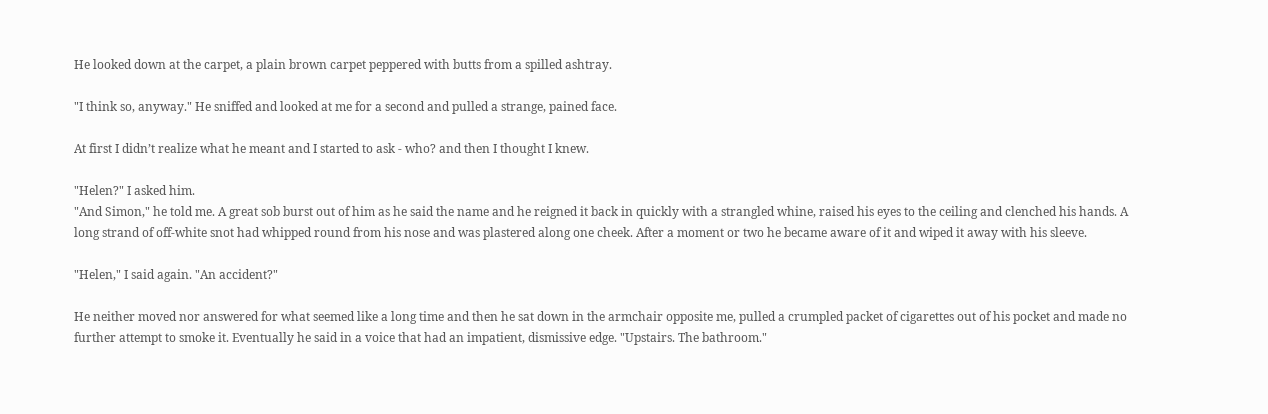He looked down at the carpet, a plain brown carpet peppered with butts from a spilled ashtray.

"I think so, anyway." He sniffed and looked at me for a second and pulled a strange, pained face.

At first I didn’t realize what he meant and I started to ask - who? and then I thought I knew.

"Helen?" I asked him.
"And Simon," he told me. A great sob burst out of him as he said the name and he reigned it back in quickly with a strangled whine, raised his eyes to the ceiling and clenched his hands. A long strand of off-white snot had whipped round from his nose and was plastered along one cheek. After a moment or two he became aware of it and wiped it away with his sleeve.

"Helen," I said again. "An accident?"

He neither moved nor answered for what seemed like a long time and then he sat down in the armchair opposite me, pulled a crumpled packet of cigarettes out of his pocket and made no further attempt to smoke it. Eventually he said in a voice that had an impatient, dismissive edge. "Upstairs. The bathroom."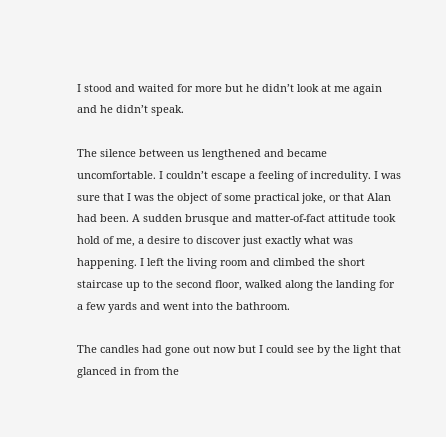I stood and waited for more but he didn’t look at me again and he didn’t speak.

The silence between us lengthened and became uncomfortable. I couldn’t escape a feeling of incredulity. I was sure that I was the object of some practical joke, or that Alan had been. A sudden brusque and matter-of-fact attitude took hold of me, a desire to discover just exactly what was happening. I left the living room and climbed the short staircase up to the second floor, walked along the landing for a few yards and went into the bathroom.

The candles had gone out now but I could see by the light that glanced in from the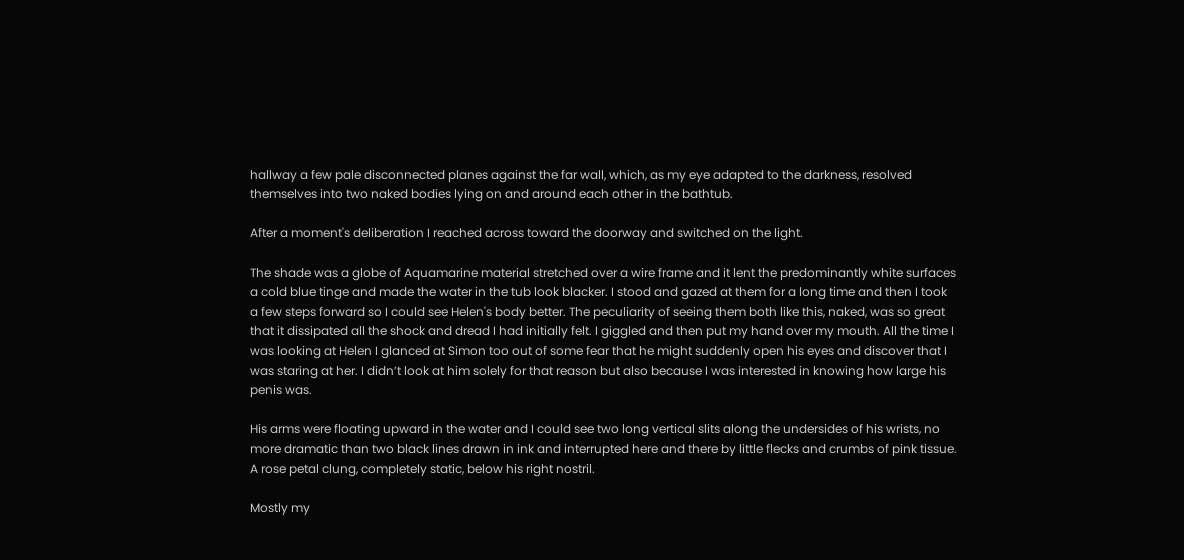hallway a few pale disconnected planes against the far wall, which, as my eye adapted to the darkness, resolved themselves into two naked bodies lying on and around each other in the bathtub.

After a moment's deliberation I reached across toward the doorway and switched on the light.

The shade was a globe of Aquamarine material stretched over a wire frame and it lent the predominantly white surfaces a cold blue tinge and made the water in the tub look blacker. I stood and gazed at them for a long time and then I took a few steps forward so I could see Helen's body better. The peculiarity of seeing them both like this, naked, was so great that it dissipated all the shock and dread I had initially felt. I giggled and then put my hand over my mouth. All the time I was looking at Helen I glanced at Simon too out of some fear that he might suddenly open his eyes and discover that I was staring at her. I didn’t look at him solely for that reason but also because I was interested in knowing how large his penis was.

His arms were floating upward in the water and I could see two long vertical slits along the undersides of his wrists, no more dramatic than two black lines drawn in ink and interrupted here and there by little flecks and crumbs of pink tissue. A rose petal clung, completely static, below his right nostril.

Mostly my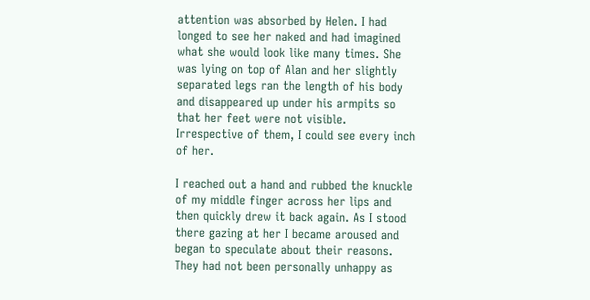attention was absorbed by Helen. I had longed to see her naked and had imagined what she would look like many times. She was lying on top of Alan and her slightly separated legs ran the length of his body and disappeared up under his armpits so that her feet were not visible. Irrespective of them, I could see every inch of her.

I reached out a hand and rubbed the knuckle of my middle finger across her lips and then quickly drew it back again. As I stood there gazing at her I became aroused and began to speculate about their reasons. They had not been personally unhappy as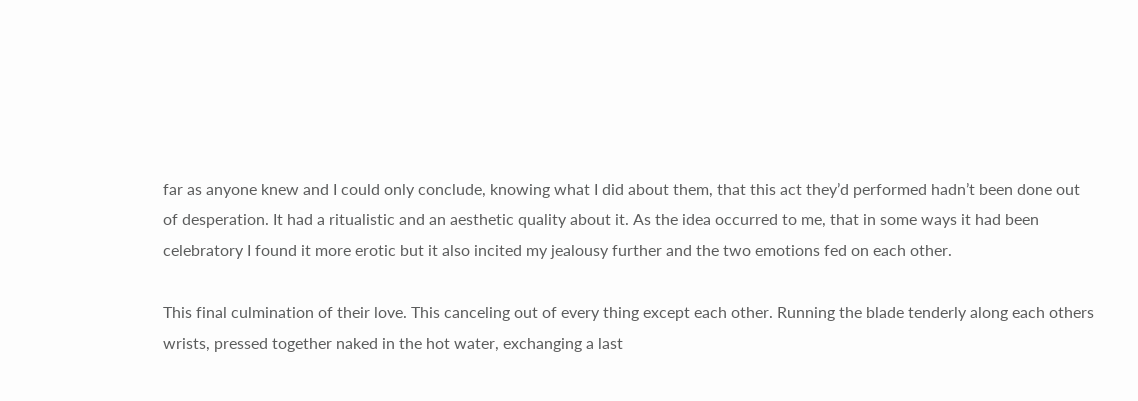far as anyone knew and I could only conclude, knowing what I did about them, that this act they’d performed hadn’t been done out of desperation. It had a ritualistic and an aesthetic quality about it. As the idea occurred to me, that in some ways it had been celebratory I found it more erotic but it also incited my jealousy further and the two emotions fed on each other.

This final culmination of their love. This canceling out of every thing except each other. Running the blade tenderly along each others wrists, pressed together naked in the hot water, exchanging a last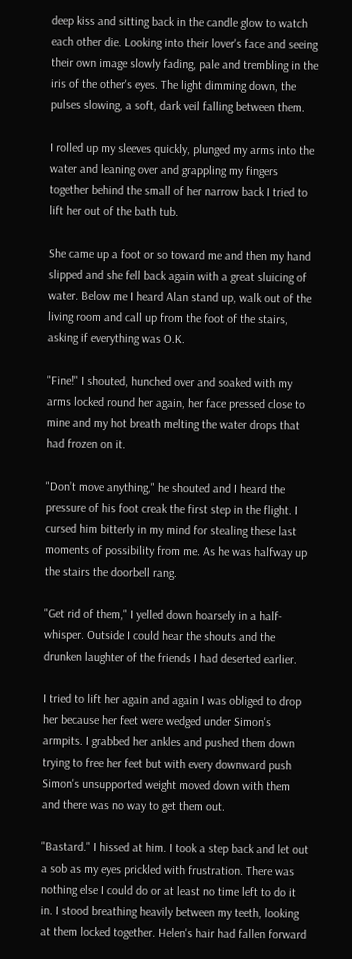deep kiss and sitting back in the candle glow to watch each other die. Looking into their lover's face and seeing their own image slowly fading, pale and trembling in the iris of the other's eyes. The light dimming down, the pulses slowing, a soft, dark veil falling between them.

I rolled up my sleeves quickly, plunged my arms into the water and leaning over and grappling my fingers together behind the small of her narrow back I tried to lift her out of the bath tub.

She came up a foot or so toward me and then my hand slipped and she fell back again with a great sluicing of water. Below me I heard Alan stand up, walk out of the living room and call up from the foot of the stairs, asking if everything was O.K.

"Fine!" I shouted, hunched over and soaked with my arms locked round her again, her face pressed close to mine and my hot breath melting the water drops that had frozen on it.

"Don’t move anything," he shouted and I heard the pressure of his foot creak the first step in the flight. I cursed him bitterly in my mind for stealing these last moments of possibility from me. As he was halfway up the stairs the doorbell rang.

"Get rid of them," I yelled down hoarsely in a half-whisper. Outside I could hear the shouts and the drunken laughter of the friends I had deserted earlier.

I tried to lift her again and again I was obliged to drop her because her feet were wedged under Simon's armpits. I grabbed her ankles and pushed them down trying to free her feet but with every downward push Simon's unsupported weight moved down with them and there was no way to get them out.

"Bastard." I hissed at him. I took a step back and let out a sob as my eyes prickled with frustration. There was nothing else I could do or at least no time left to do it in. I stood breathing heavily between my teeth, looking at them locked together. Helen's hair had fallen forward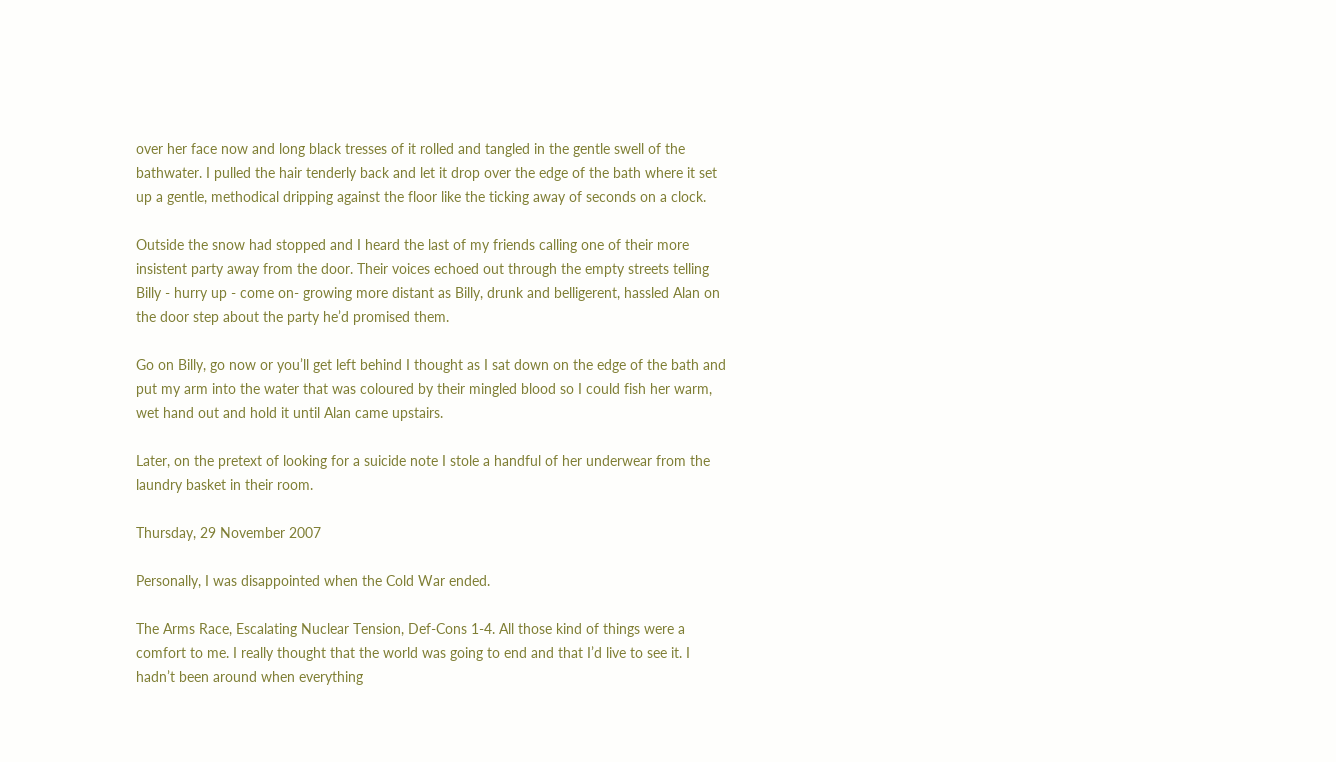over her face now and long black tresses of it rolled and tangled in the gentle swell of the bathwater. I pulled the hair tenderly back and let it drop over the edge of the bath where it set up a gentle, methodical dripping against the floor like the ticking away of seconds on a clock.

Outside the snow had stopped and I heard the last of my friends calling one of their more insistent party away from the door. Their voices echoed out through the empty streets telling Billy - hurry up - come on- growing more distant as Billy, drunk and belligerent, hassled Alan on the door step about the party he’d promised them.

Go on Billy, go now or you’ll get left behind I thought as I sat down on the edge of the bath and put my arm into the water that was coloured by their mingled blood so I could fish her warm, wet hand out and hold it until Alan came upstairs.

Later, on the pretext of looking for a suicide note I stole a handful of her underwear from the laundry basket in their room.

Thursday, 29 November 2007

Personally, I was disappointed when the Cold War ended.

The Arms Race, Escalating Nuclear Tension, Def-Cons 1-4. All those kind of things were a comfort to me. I really thought that the world was going to end and that I’d live to see it. I hadn’t been around when everything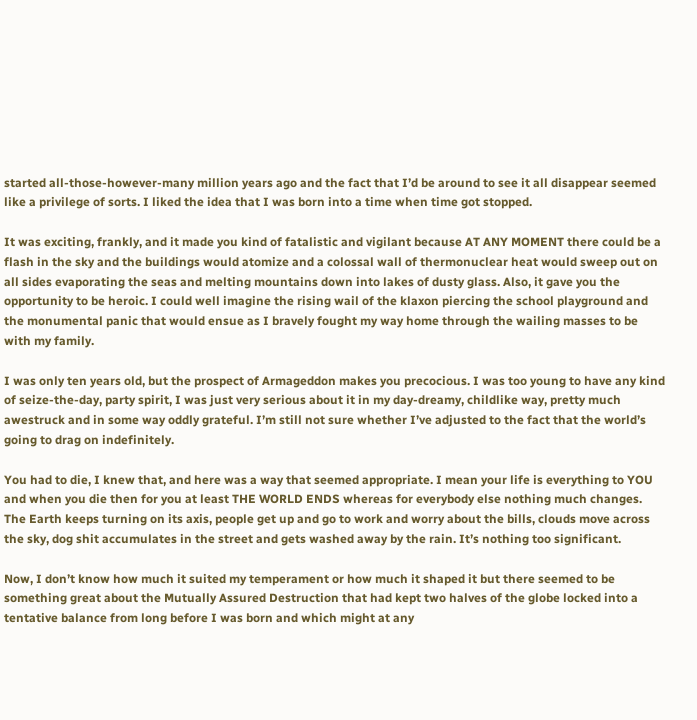started all-those-however-many million years ago and the fact that I’d be around to see it all disappear seemed like a privilege of sorts. I liked the idea that I was born into a time when time got stopped.

It was exciting, frankly, and it made you kind of fatalistic and vigilant because AT ANY MOMENT there could be a flash in the sky and the buildings would atomize and a colossal wall of thermonuclear heat would sweep out on all sides evaporating the seas and melting mountains down into lakes of dusty glass. Also, it gave you the opportunity to be heroic. I could well imagine the rising wail of the klaxon piercing the school playground and the monumental panic that would ensue as I bravely fought my way home through the wailing masses to be with my family.

I was only ten years old, but the prospect of Armageddon makes you precocious. I was too young to have any kind of seize-the-day, party spirit, I was just very serious about it in my day-dreamy, childlike way, pretty much awestruck and in some way oddly grateful. I’m still not sure whether I’ve adjusted to the fact that the world’s going to drag on indefinitely.

You had to die, I knew that, and here was a way that seemed appropriate. I mean your life is everything to YOU and when you die then for you at least THE WORLD ENDS whereas for everybody else nothing much changes. The Earth keeps turning on its axis, people get up and go to work and worry about the bills, clouds move across the sky, dog shit accumulates in the street and gets washed away by the rain. It’s nothing too significant.

Now, I don’t know how much it suited my temperament or how much it shaped it but there seemed to be something great about the Mutually Assured Destruction that had kept two halves of the globe locked into a tentative balance from long before I was born and which might at any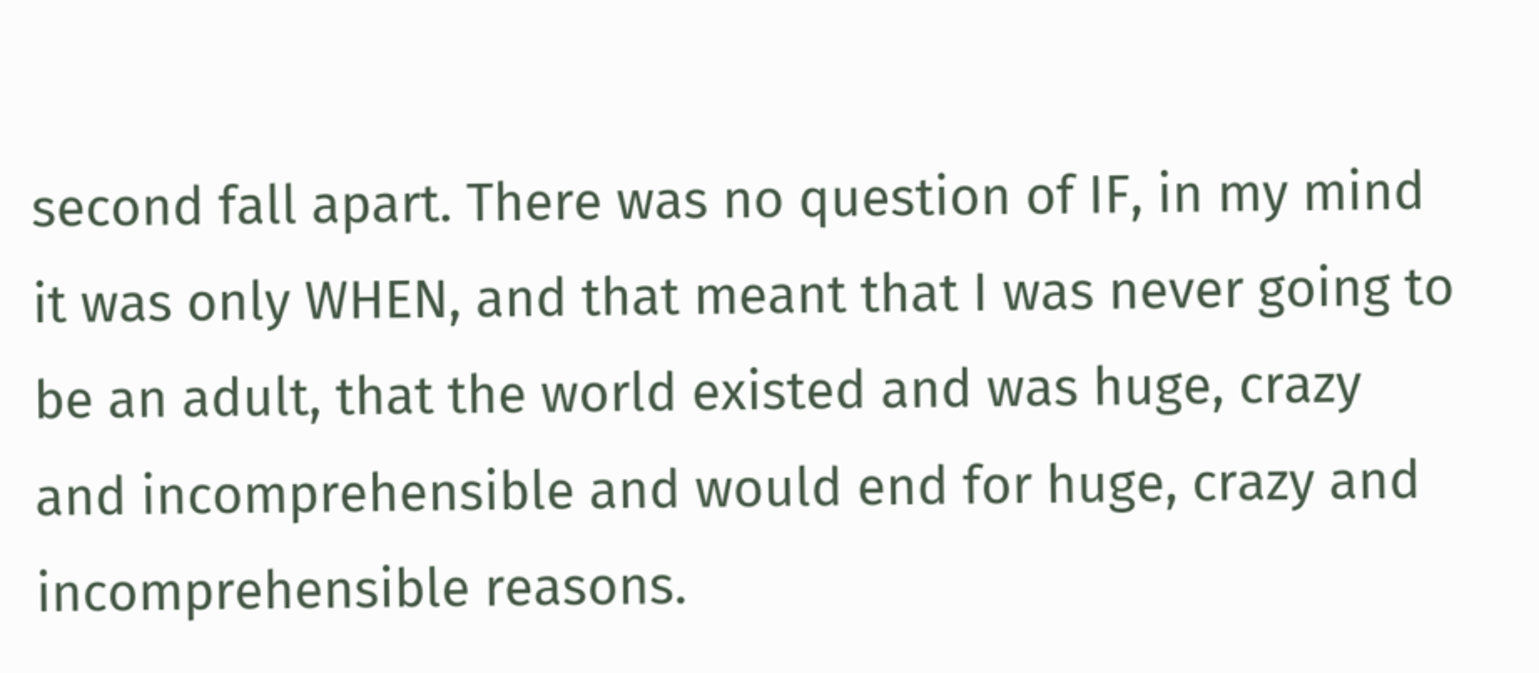second fall apart. There was no question of IF, in my mind it was only WHEN, and that meant that I was never going to be an adult, that the world existed and was huge, crazy and incomprehensible and would end for huge, crazy and incomprehensible reasons.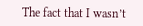The fact that I wasn’t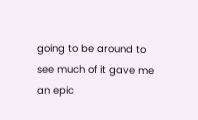going to be around to see much of it gave me an epic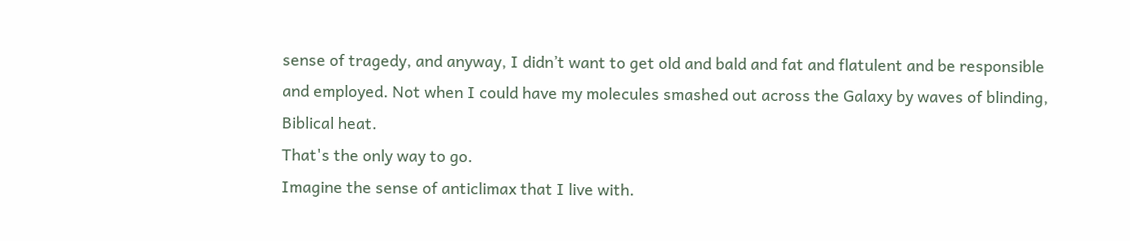sense of tragedy, and anyway, I didn’t want to get old and bald and fat and flatulent and be responsible and employed. Not when I could have my molecules smashed out across the Galaxy by waves of blinding, Biblical heat.
That's the only way to go.
Imagine the sense of anticlimax that I live with.